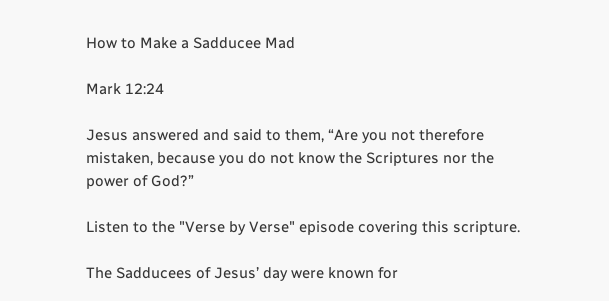How to Make a Sadducee Mad

Mark 12:24

Jesus answered and said to them, “Are you not therefore mistaken, because you do not know the Scriptures nor the power of God?”

Listen to the "Verse by Verse" episode covering this scripture.

The Sadducees of Jesus’ day were known for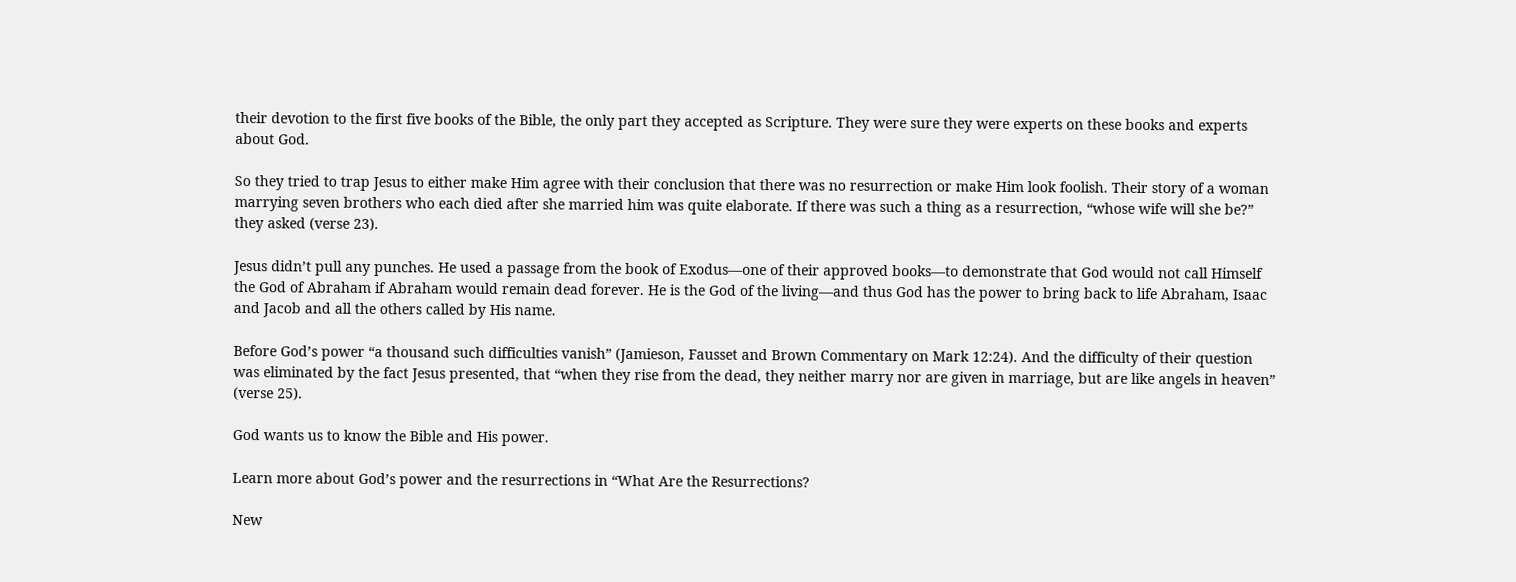their devotion to the first five books of the Bible, the only part they accepted as Scripture. They were sure they were experts on these books and experts about God.

So they tried to trap Jesus to either make Him agree with their conclusion that there was no resurrection or make Him look foolish. Their story of a woman marrying seven brothers who each died after she married him was quite elaborate. If there was such a thing as a resurrection, “whose wife will she be?” they asked (verse 23).

Jesus didn’t pull any punches. He used a passage from the book of Exodus—one of their approved books—to demonstrate that God would not call Himself the God of Abraham if Abraham would remain dead forever. He is the God of the living—and thus God has the power to bring back to life Abraham, Isaac and Jacob and all the others called by His name.

Before God’s power “a thousand such difficulties vanish” (Jamieson, Fausset and Brown Commentary on Mark 12:24). And the difficulty of their question was eliminated by the fact Jesus presented, that “when they rise from the dead, they neither marry nor are given in marriage, but are like angels in heaven” (verse 25).

God wants us to know the Bible and His power.

Learn more about God’s power and the resurrections in “What Are the Resurrections?

New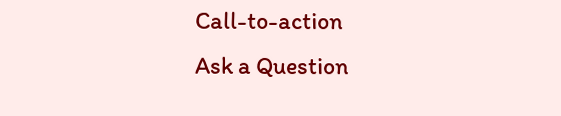Call-to-action
Ask a Question